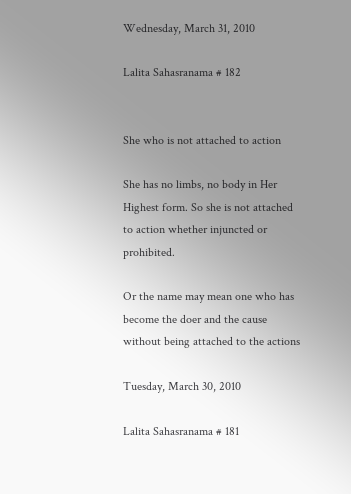Wednesday, March 31, 2010

Lalita Sahasranama # 182


She who is not attached to action

She has no limbs, no body in Her Highest form. So she is not attached to action whether injuncted or prohibited.

Or the name may mean one who has become the doer and the cause without being attached to the actions

Tuesday, March 30, 2010

Lalita Sahasranama # 181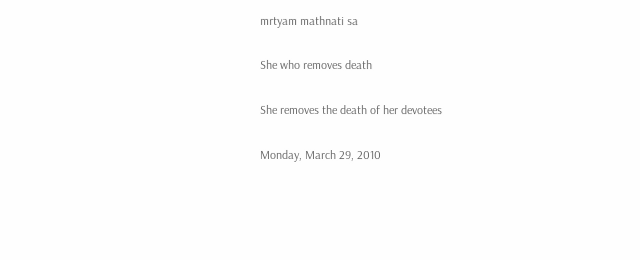mrtyam mathnati sa

She who removes death

She removes the death of her devotees

Monday, March 29, 2010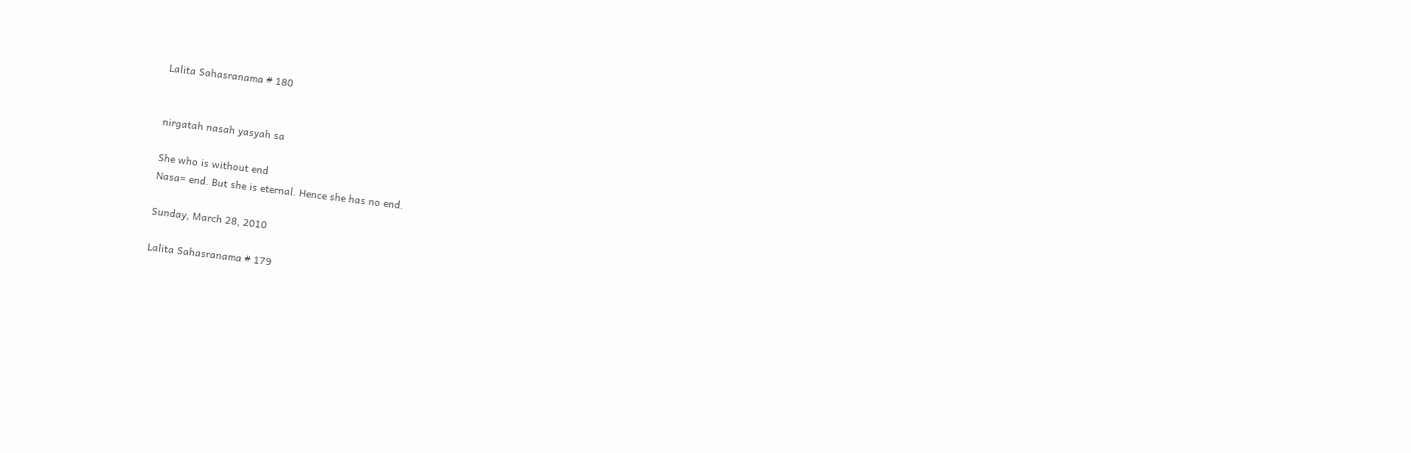Lalita Sahasranama # 180


nirgatah nasah yasyah sa

She who is without end
Nasa= end. But she is eternal. Hence she has no end.

Sunday, March 28, 2010

Lalita Sahasranama # 179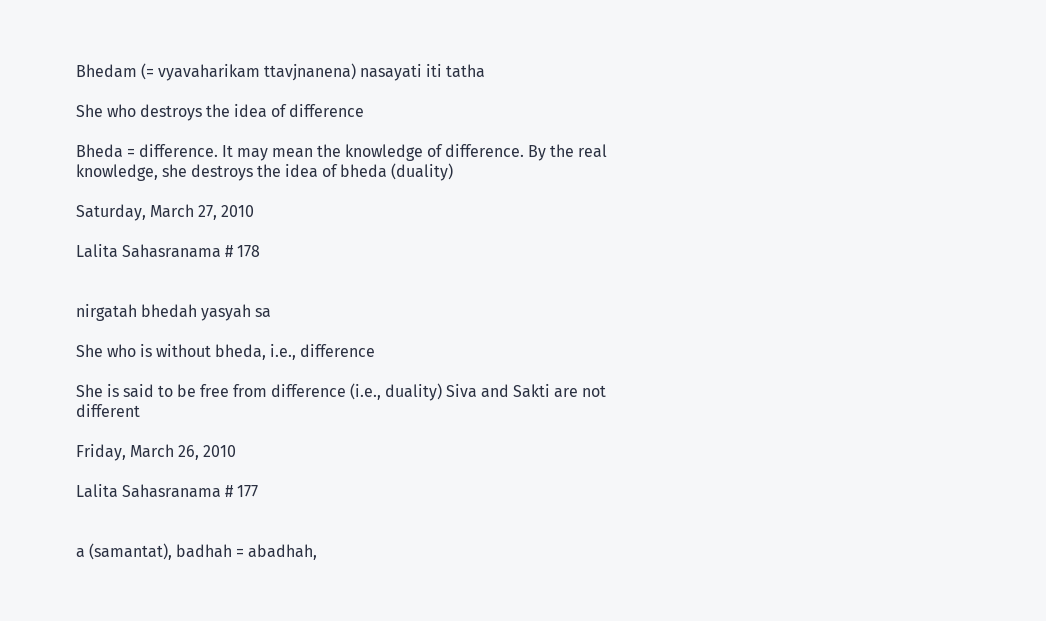Bhedam (= vyavaharikam ttavjnanena) nasayati iti tatha

She who destroys the idea of difference

Bheda = difference. It may mean the knowledge of difference. By the real knowledge, she destroys the idea of bheda (duality)

Saturday, March 27, 2010

Lalita Sahasranama # 178


nirgatah bhedah yasyah sa

She who is without bheda, i.e., difference

She is said to be free from difference (i.e., duality) Siva and Sakti are not different

Friday, March 26, 2010

Lalita Sahasranama # 177


a (samantat), badhah = abadhah,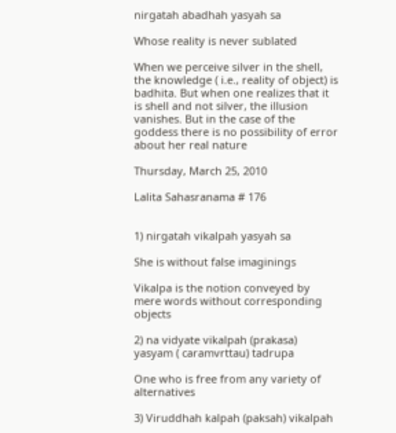nirgatah abadhah yasyah sa

Whose reality is never sublated

When we perceive silver in the shell, the knowledge ( i.e., reality of object) is badhita. But when one realizes that it is shell and not silver, the illusion vanishes. But in the case of the goddess there is no possibility of error about her real nature

Thursday, March 25, 2010

Lalita Sahasranama # 176


1) nirgatah vikalpah yasyah sa

She is without false imaginings

Vikalpa is the notion conveyed by mere words without corresponding objects

2) na vidyate vikalpah (prakasa) yasyam ( caramvrttau) tadrupa

One who is free from any variety of alternatives

3) Viruddhah kalpah (paksah) vikalpah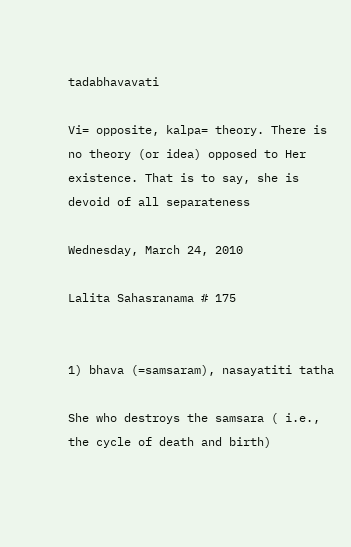tadabhavavati

Vi= opposite, kalpa= theory. There is no theory (or idea) opposed to Her existence. That is to say, she is devoid of all separateness

Wednesday, March 24, 2010

Lalita Sahasranama # 175


1) bhava (=samsaram), nasayatiti tatha

She who destroys the samsara ( i.e., the cycle of death and birth)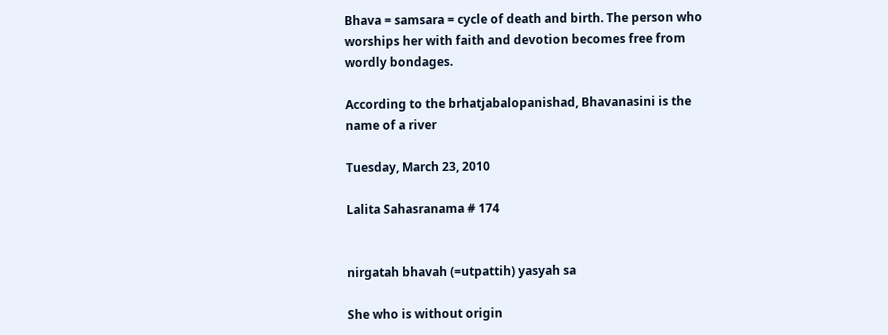Bhava = samsara = cycle of death and birth. The person who worships her with faith and devotion becomes free from wordly bondages.

According to the brhatjabalopanishad, Bhavanasini is the name of a river

Tuesday, March 23, 2010

Lalita Sahasranama # 174


nirgatah bhavah (=utpattih) yasyah sa

She who is without origin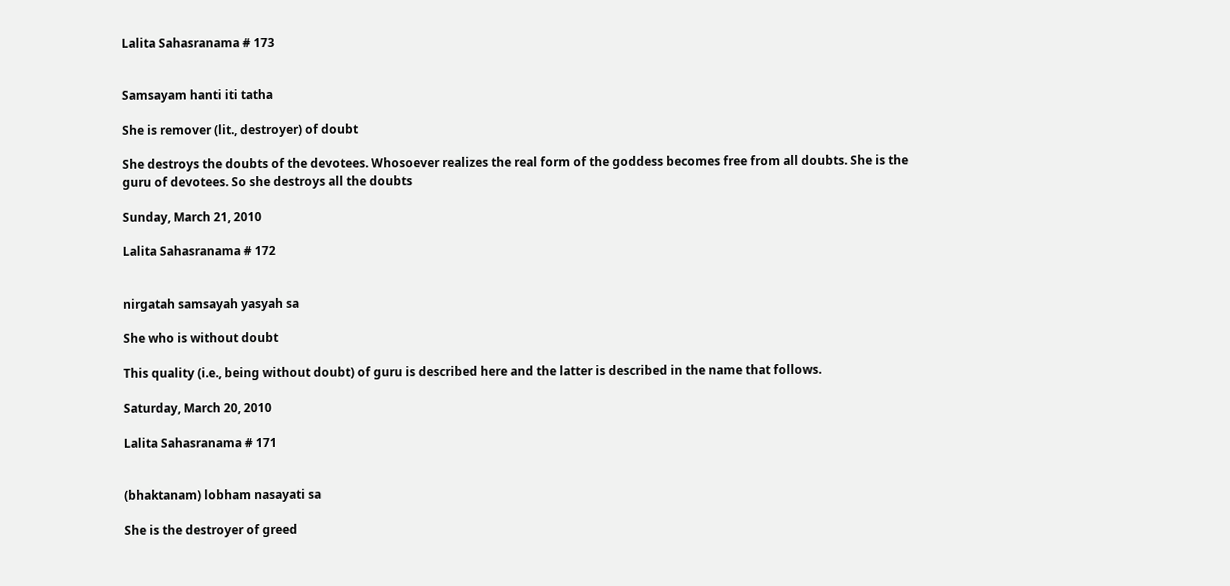Lalita Sahasranama # 173


Samsayam hanti iti tatha

She is remover (lit., destroyer) of doubt

She destroys the doubts of the devotees. Whosoever realizes the real form of the goddess becomes free from all doubts. She is the guru of devotees. So she destroys all the doubts

Sunday, March 21, 2010

Lalita Sahasranama # 172


nirgatah samsayah yasyah sa

She who is without doubt

This quality (i.e., being without doubt) of guru is described here and the latter is described in the name that follows.

Saturday, March 20, 2010

Lalita Sahasranama # 171


(bhaktanam) lobham nasayati sa

She is the destroyer of greed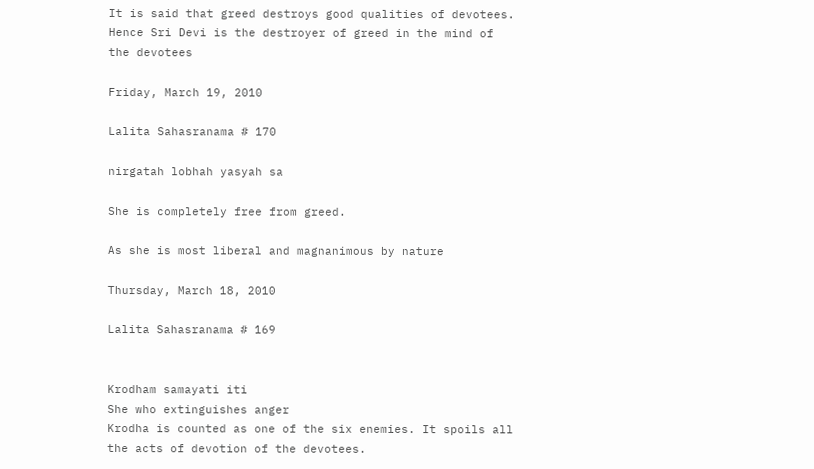It is said that greed destroys good qualities of devotees. Hence Sri Devi is the destroyer of greed in the mind of the devotees

Friday, March 19, 2010

Lalita Sahasranama # 170

nirgatah lobhah yasyah sa

She is completely free from greed.

As she is most liberal and magnanimous by nature

Thursday, March 18, 2010

Lalita Sahasranama # 169


Krodham samayati iti
She who extinguishes anger
Krodha is counted as one of the six enemies. It spoils all the acts of devotion of the devotees.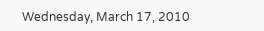Wednesday, March 17, 2010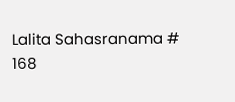Lalita Sahasranama # 168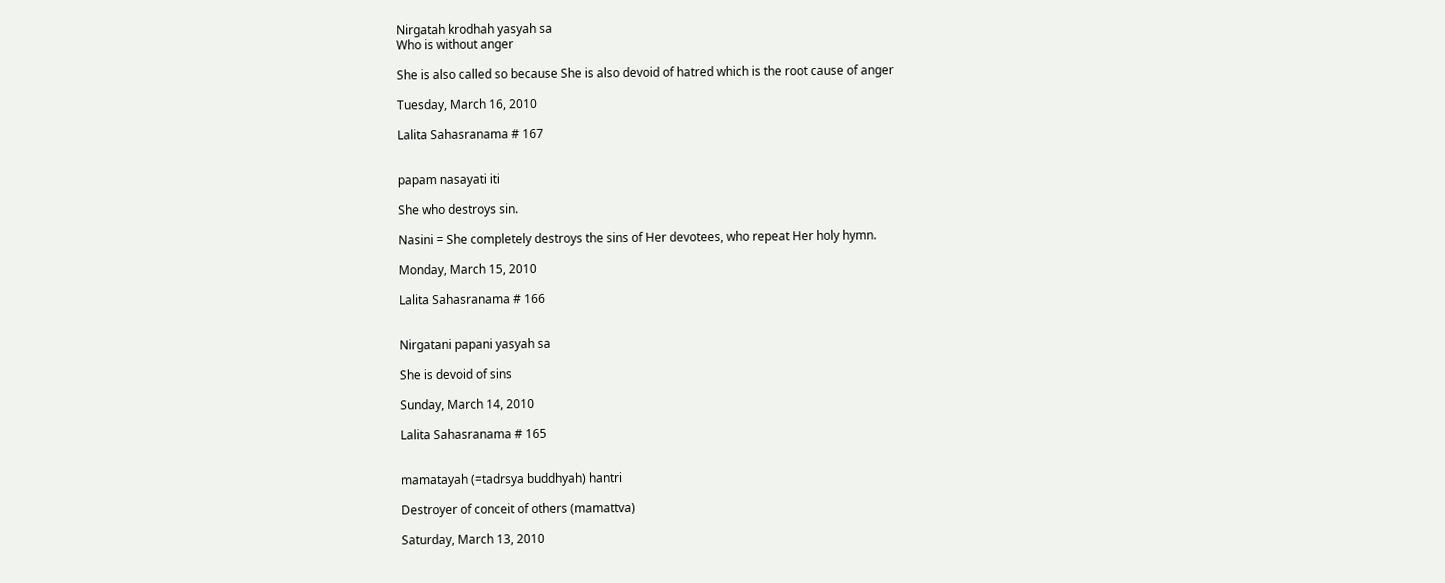Nirgatah krodhah yasyah sa
Who is without anger

She is also called so because She is also devoid of hatred which is the root cause of anger

Tuesday, March 16, 2010

Lalita Sahasranama # 167


papam nasayati iti

She who destroys sin.

Nasini = She completely destroys the sins of Her devotees, who repeat Her holy hymn.

Monday, March 15, 2010

Lalita Sahasranama # 166


Nirgatani papani yasyah sa

She is devoid of sins

Sunday, March 14, 2010

Lalita Sahasranama # 165


mamatayah (=tadrsya buddhyah) hantri

Destroyer of conceit of others (mamattva)

Saturday, March 13, 2010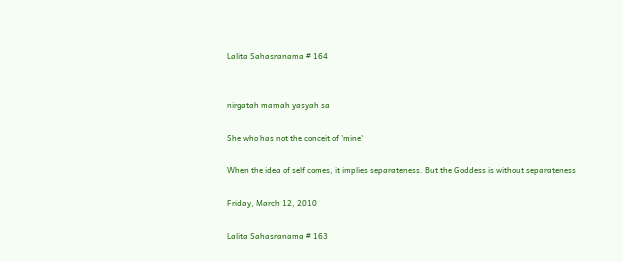Lalita Sahasranama # 164


nirgatah mamah yasyah sa

She who has not the conceit of 'mine'

When the idea of self comes, it implies separateness. But the Goddess is without separateness

Friday, March 12, 2010

Lalita Sahasranama # 163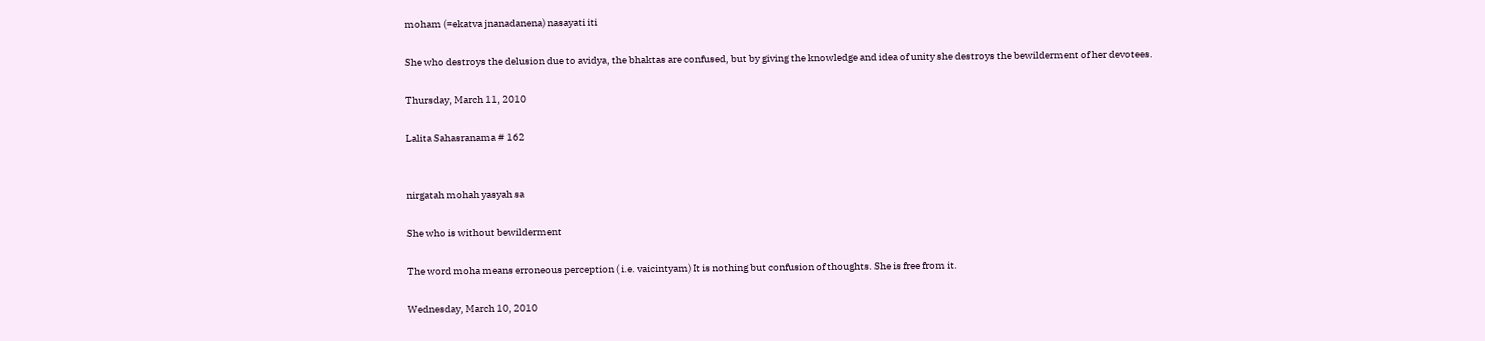moham (=ekatva jnanadanena) nasayati iti

She who destroys the delusion due to avidya, the bhaktas are confused, but by giving the knowledge and idea of unity she destroys the bewilderment of her devotees.

Thursday, March 11, 2010

Lalita Sahasranama # 162


nirgatah mohah yasyah sa

She who is without bewilderment

The word moha means erroneous perception ( i.e. vaicintyam) It is nothing but confusion of thoughts. She is free from it.

Wednesday, March 10, 2010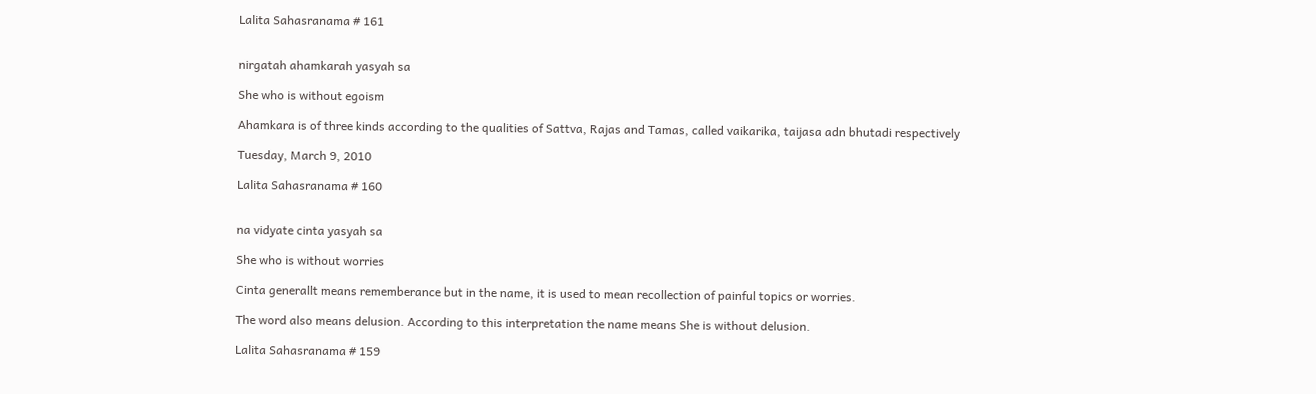Lalita Sahasranama # 161


nirgatah ahamkarah yasyah sa

She who is without egoism

Ahamkara is of three kinds according to the qualities of Sattva, Rajas and Tamas, called vaikarika, taijasa adn bhutadi respectively

Tuesday, March 9, 2010

Lalita Sahasranama # 160


na vidyate cinta yasyah sa

She who is without worries

Cinta generallt means rememberance but in the name, it is used to mean recollection of painful topics or worries.

The word also means delusion. According to this interpretation the name means She is without delusion.

Lalita Sahasranama # 159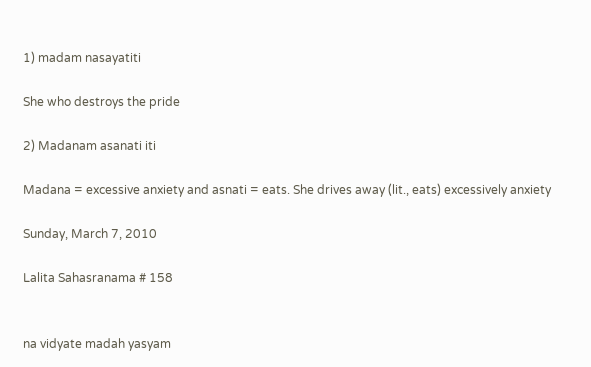1) madam nasayatiti

She who destroys the pride

2) Madanam asanati iti

Madana = excessive anxiety and asnati = eats. She drives away (lit., eats) excessively anxiety

Sunday, March 7, 2010

Lalita Sahasranama # 158


na vidyate madah yasyam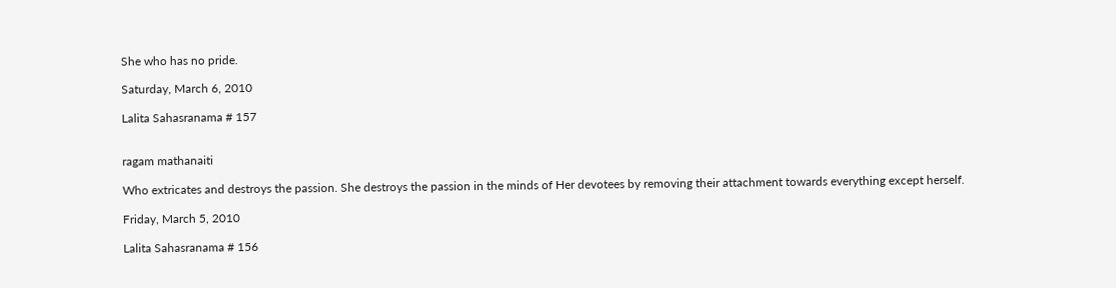She who has no pride.

Saturday, March 6, 2010

Lalita Sahasranama # 157


ragam mathanaiti

Who extricates and destroys the passion. She destroys the passion in the minds of Her devotees by removing their attachment towards everything except herself.

Friday, March 5, 2010

Lalita Sahasranama # 156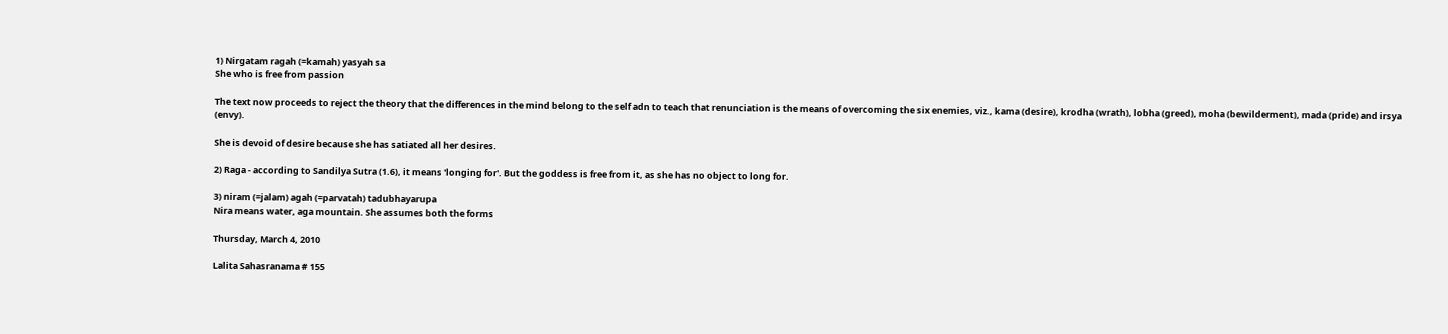1) Nirgatam ragah (=kamah) yasyah sa
She who is free from passion

The text now proceeds to reject the theory that the differences in the mind belong to the self adn to teach that renunciation is the means of overcoming the six enemies, viz., kama (desire), krodha (wrath), lobha (greed), moha (bewilderment), mada (pride) and irsya (envy).

She is devoid of desire because she has satiated all her desires.

2) Raga - according to Sandilya Sutra (1.6), it means 'longing for'. But the goddess is free from it, as she has no object to long for.

3) niram (=jalam) agah (=parvatah) tadubhayarupa
Nira means water, aga mountain. She assumes both the forms

Thursday, March 4, 2010

Lalita Sahasranama # 155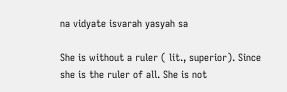na vidyate isvarah yasyah sa

She is without a ruler ( lit., superior). Since she is the ruler of all. She is not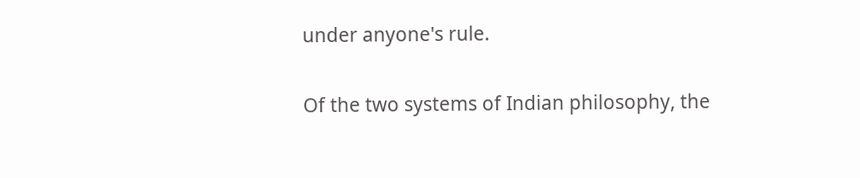under anyone's rule.

Of the two systems of Indian philosophy, the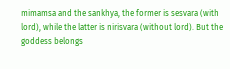mimamsa and the sankhya, the former is sesvara (with lord), while the latter is nirisvara (without lord). But the goddess belongs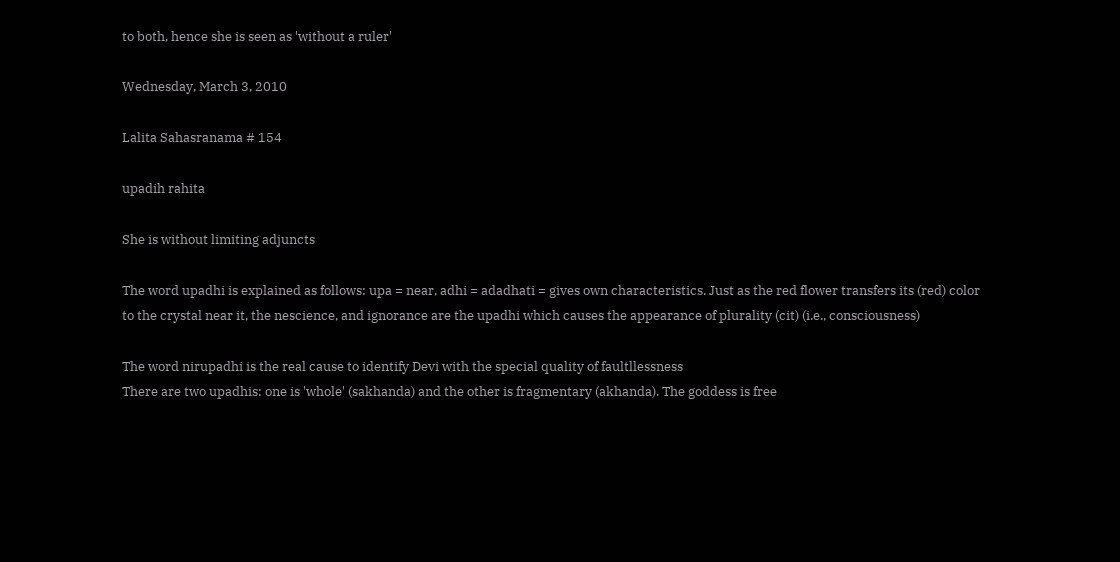to both, hence she is seen as 'without a ruler'

Wednesday, March 3, 2010

Lalita Sahasranama # 154

upadih rahita

She is without limiting adjuncts

The word upadhi is explained as follows: upa = near, adhi = adadhati = gives own characteristics. Just as the red flower transfers its (red) color to the crystal near it, the nescience, and ignorance are the upadhi which causes the appearance of plurality (cit) (i.e., consciousness)

The word nirupadhi is the real cause to identify Devi with the special quality of faultllessness
There are two upadhis: one is 'whole' (sakhanda) and the other is fragmentary (akhanda). The goddess is free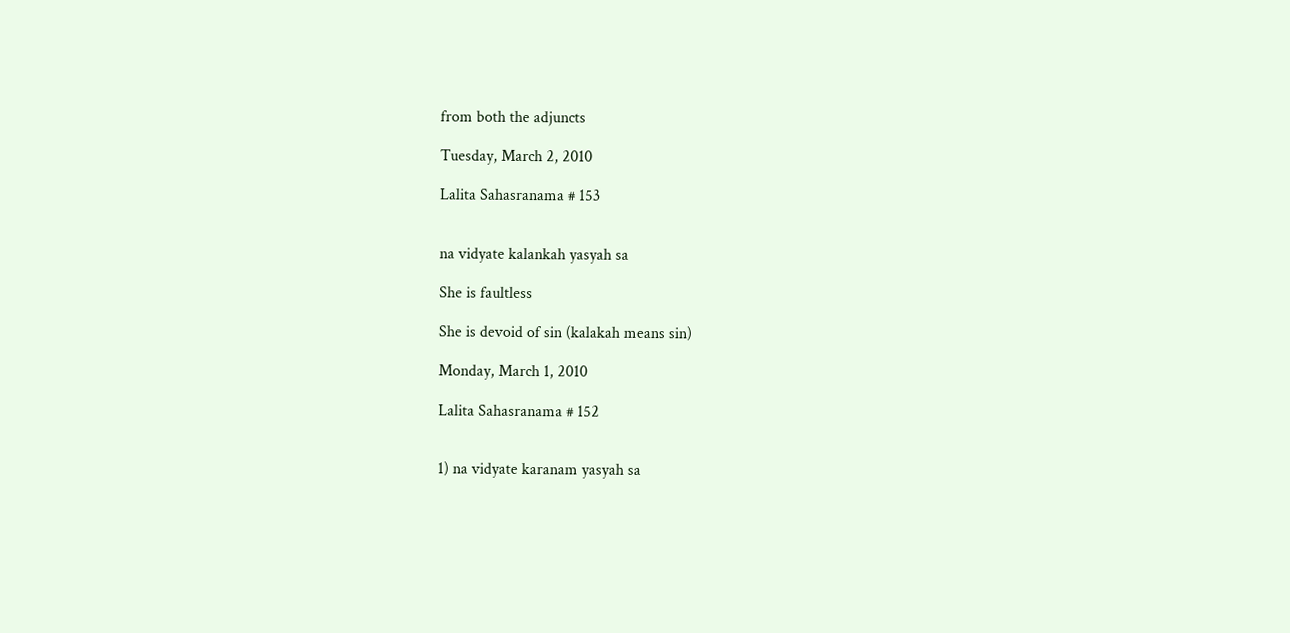from both the adjuncts

Tuesday, March 2, 2010

Lalita Sahasranama # 153


na vidyate kalankah yasyah sa

She is faultless

She is devoid of sin (kalakah means sin)

Monday, March 1, 2010

Lalita Sahasranama # 152


1) na vidyate karanam yasyah sa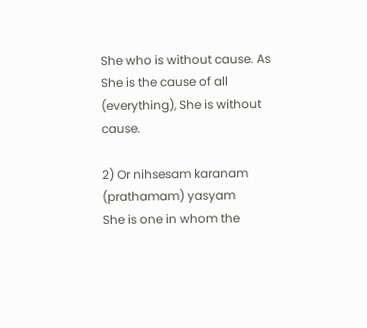She who is without cause. As She is the cause of all (everything), She is without cause.

2) Or nihsesam karanam (prathamam) yasyam
She is one in whom the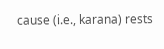cause (i.e., karana) rests